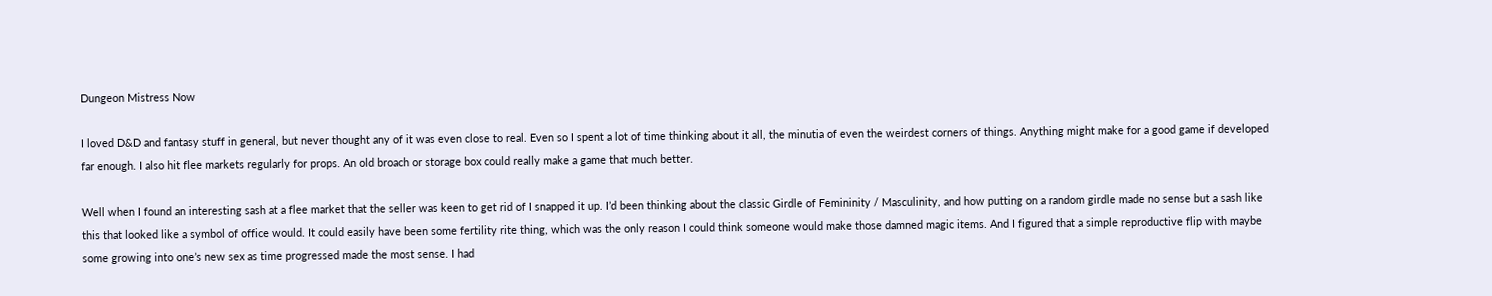Dungeon Mistress Now

I loved D&D and fantasy stuff in general, but never thought any of it was even close to real. Even so I spent a lot of time thinking about it all, the minutia of even the weirdest corners of things. Anything might make for a good game if developed far enough. I also hit flee markets regularly for props. An old broach or storage box could really make a game that much better.

Well when I found an interesting sash at a flee market that the seller was keen to get rid of I snapped it up. I’d been thinking about the classic Girdle of Femininity / Masculinity, and how putting on a random girdle made no sense but a sash like this that looked like a symbol of office would. It could easily have been some fertility rite thing, which was the only reason I could think someone would make those damned magic items. And I figured that a simple reproductive flip with maybe some growing into one’s new sex as time progressed made the most sense. I had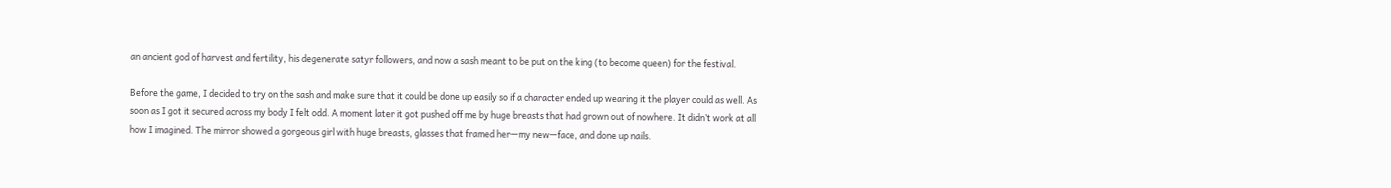an ancient god of harvest and fertility, his degenerate satyr followers, and now a sash meant to be put on the king (to become queen) for the festival.

Before the game, I decided to try on the sash and make sure that it could be done up easily so if a character ended up wearing it the player could as well. As soon as I got it secured across my body I felt odd. A moment later it got pushed off me by huge breasts that had grown out of nowhere. It didn’t work at all how I imagined. The mirror showed a gorgeous girl with huge breasts, glasses that framed her—my new—face, and done up nails.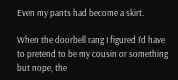Even my pants had become a skirt.

When the doorbell rang I figured I’d have to pretend to be my cousin or something but nope, the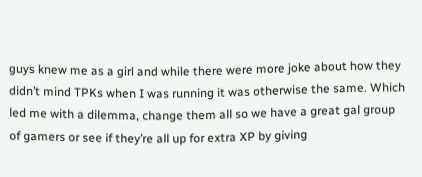guys knew me as a girl and while there were more joke about how they didn’t mind TPKs when I was running it was otherwise the same. Which led me with a dilemma, change them all so we have a great gal group of gamers or see if they’re all up for extra XP by giving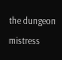the dungeon mistress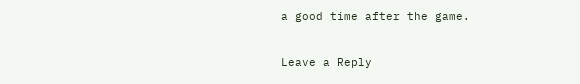a good time after the game.


Leave a Reply